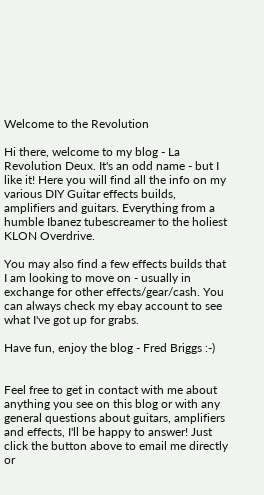Welcome to the Revolution

Hi there, welcome to my blog - La Revolution Deux. It's an odd name - but I like it! Here you will find all the info on my various DIY Guitar effects builds, amplifiers and guitars. Everything from a humble Ibanez tubescreamer to the holiest KLON Overdrive.

You may also find a few effects builds that I am looking to move on - usually in exchange for other effects/gear/cash. You can always check my ebay account to see what I've got up for grabs.

Have fun, enjoy the blog - Fred Briggs :-)


Feel free to get in contact with me about anything you see on this blog or with any general questions about guitars, amplifiers and effects, I'll be happy to answer! Just click the button above to email me directly or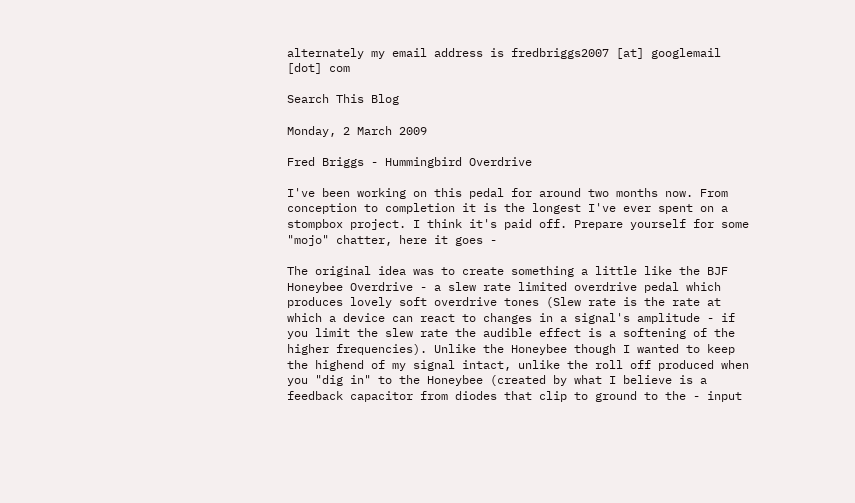alternately my email address is fredbriggs2007 [at] googlemail [dot] com

Search This Blog

Monday, 2 March 2009

Fred Briggs - Hummingbird Overdrive

I've been working on this pedal for around two months now. From conception to completion it is the longest I've ever spent on a stompbox project. I think it's paid off. Prepare yourself for some "mojo" chatter, here it goes -

The original idea was to create something a little like the BJF Honeybee Overdrive - a slew rate limited overdrive pedal which produces lovely soft overdrive tones (Slew rate is the rate at which a device can react to changes in a signal's amplitude - if you limit the slew rate the audible effect is a softening of the higher frequencies). Unlike the Honeybee though I wanted to keep the highend of my signal intact, unlike the roll off produced when you "dig in" to the Honeybee (created by what I believe is a feedback capacitor from diodes that clip to ground to the - input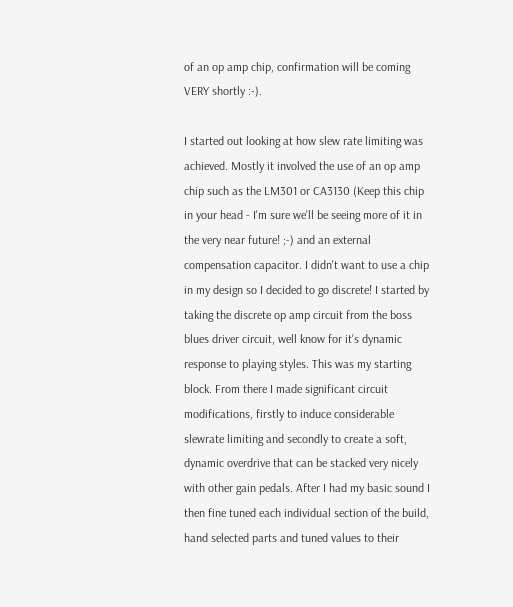of an op amp chip, confirmation will be coming VERY shortly :-).

I started out looking at how slew rate limiting was achieved. Mostly it involved the use of an op amp chip such as the LM301 or CA3130 (Keep this chip in your head - I'm sure we'll be seeing more of it in the very near future! ;-) and an external compensation capacitor. I didn't want to use a chip in my design so I decided to go discrete! I started by taking the discrete op amp circuit from the boss blues driver circuit, well know for it's dynamic response to playing styles. This was my starting block. From there I made significant circuit modifications, firstly to induce considerable slewrate limiting and secondly to create a soft, dynamic overdrive that can be stacked very nicely with other gain pedals. After I had my basic sound I then fine tuned each individual section of the build, hand selected parts and tuned values to their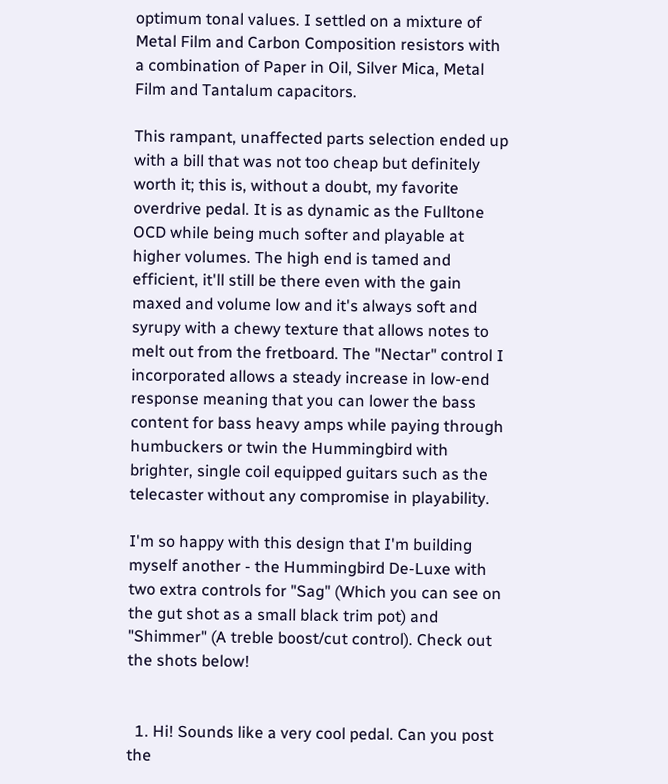optimum tonal values. I settled on a mixture of Metal Film and Carbon Composition resistors with a combination of Paper in Oil, Silver Mica, Metal Film and Tantalum capacitors.

This rampant, unaffected parts selection ended up with a bill that was not too cheap but definitely worth it; this is, without a doubt, my favorite overdrive pedal. It is as dynamic as the Fulltone OCD while being much softer and playable at higher volumes. The high end is tamed and efficient, it'll still be there even with the gain maxed and volume low and it's always soft and syrupy with a chewy texture that allows notes to melt out from the fretboard. The "Nectar" control I incorporated allows a steady increase in low-end response meaning that you can lower the bass content for bass heavy amps while paying through humbuckers or twin the Hummingbird with brighter, single coil equipped guitars such as the telecaster without any compromise in playability.

I'm so happy with this design that I'm building myself another - the Hummingbird De-Luxe with two extra controls for "Sag" (Which you can see on the gut shot as a small black trim pot) and "Shimmer" (A treble boost/cut control). Check out the shots below!


  1. Hi! Sounds like a very cool pedal. Can you post the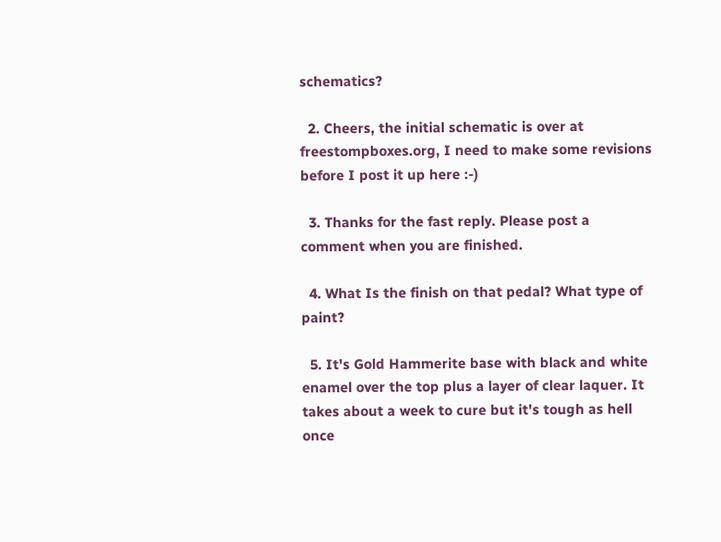schematics?

  2. Cheers, the initial schematic is over at freestompboxes.org, I need to make some revisions before I post it up here :-)

  3. Thanks for the fast reply. Please post a comment when you are finished.

  4. What Is the finish on that pedal? What type of paint?

  5. It's Gold Hammerite base with black and white enamel over the top plus a layer of clear laquer. It takes about a week to cure but it's tough as hell once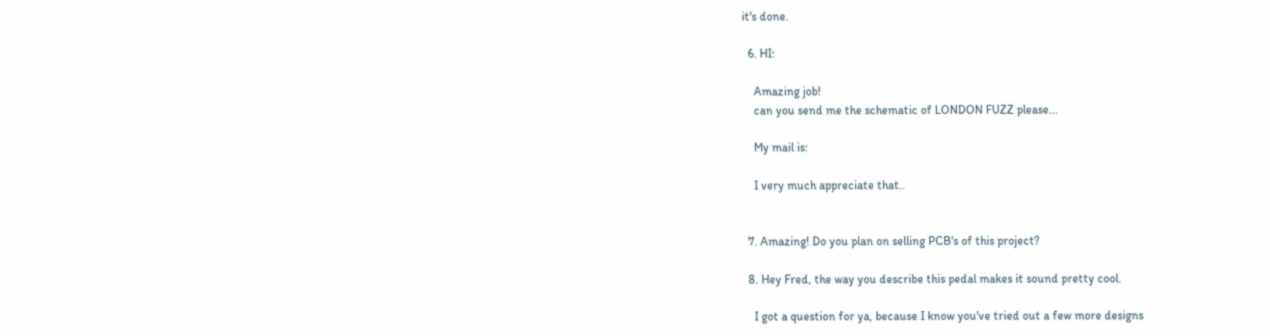it's done.

  6. HI:

    Amazing job!
    can you send me the schematic of LONDON FUZZ please...

    My mail is:

    I very much appreciate that..


  7. Amazing! Do you plan on selling PCB's of this project?

  8. Hey Fred, the way you describe this pedal makes it sound pretty cool.

    I got a question for ya, because I know you've tried out a few more designs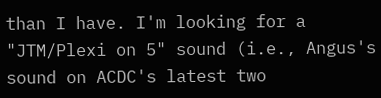than I have. I'm looking for a "JTM/Plexi on 5" sound (i.e., Angus's sound on ACDC's latest two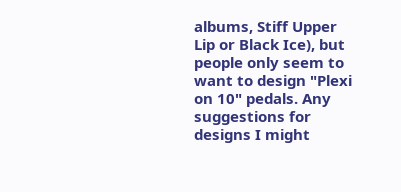albums, Stiff Upper Lip or Black Ice), but people only seem to want to design "Plexi on 10" pedals. Any suggestions for designs I might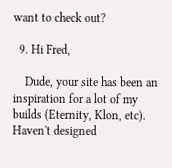want to check out?

  9. Hi Fred,

    Dude, your site has been an inspiration for a lot of my builds (Eternity, Klon, etc). Haven't designed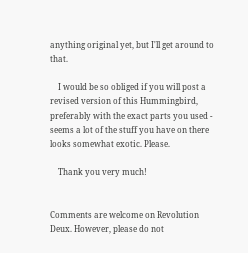anything original yet, but I'll get around to that.

    I would be so obliged if you will post a revised version of this Hummingbird, preferably with the exact parts you used - seems a lot of the stuff you have on there looks somewhat exotic. Please.

    Thank you very much!


Comments are welcome on Revolution Deux. However, please do not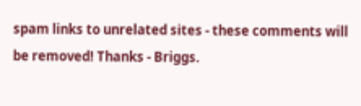spam links to unrelated sites - these comments will be removed! Thanks - Briggs.